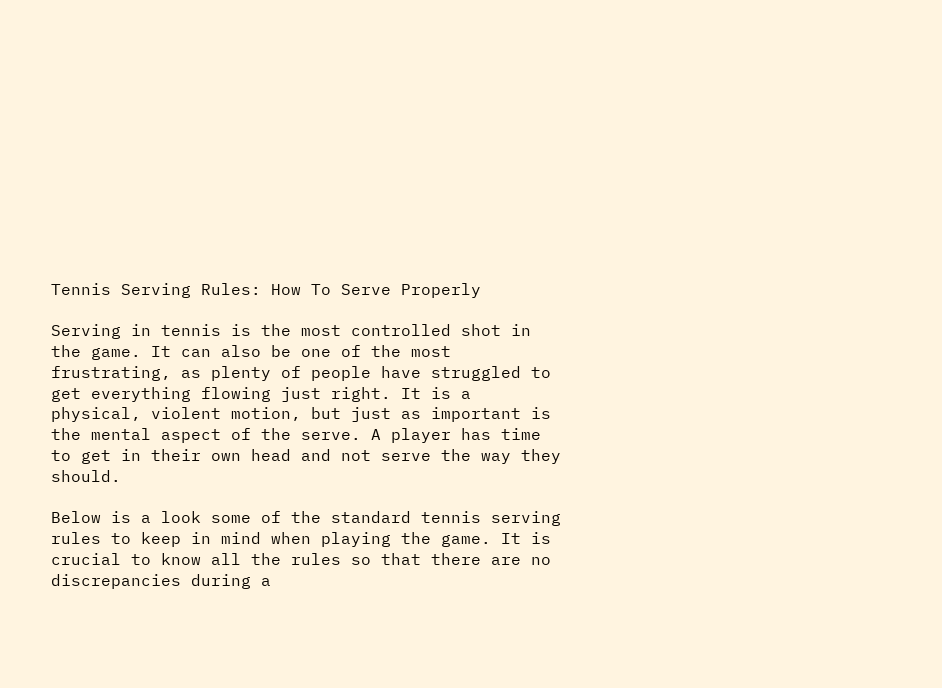Tennis Serving Rules: How To Serve Properly

Serving in tennis is the most controlled shot in the game. It can also be one of the most frustrating, as plenty of people have struggled to get everything flowing just right. It is a physical, violent motion, but just as important is the mental aspect of the serve. A player has time to get in their own head and not serve the way they should.

Below is a look some of the standard tennis serving rules to keep in mind when playing the game. It is crucial to know all the rules so that there are no discrepancies during a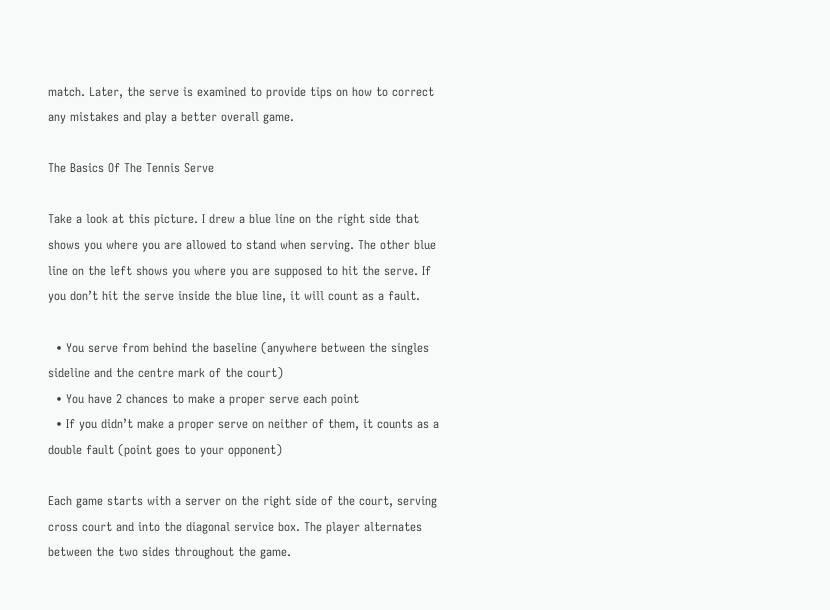match. Later, the serve is examined to provide tips on how to correct any mistakes and play a better overall game.

The Basics Of The Tennis Serve

Take a look at this picture. I drew a blue line on the right side that shows you where you are allowed to stand when serving. The other blue line on the left shows you where you are supposed to hit the serve. If you don’t hit the serve inside the blue line, it will count as a fault.

  • You serve from behind the baseline (anywhere between the singles sideline and the centre mark of the court)
  • You have 2 chances to make a proper serve each point
  • If you didn’t make a proper serve on neither of them, it counts as a double fault (point goes to your opponent)

Each game starts with a server on the right side of the court, serving cross court and into the diagonal service box. The player alternates between the two sides throughout the game.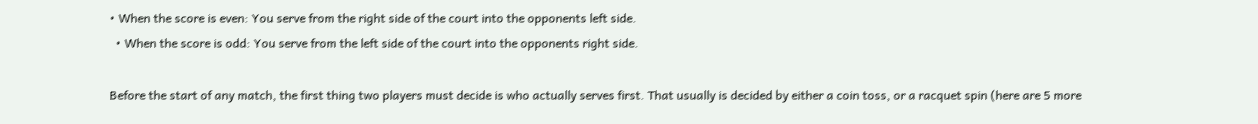• When the score is even: You serve from the right side of the court into the opponents left side.
  • When the score is odd: You serve from the left side of the court into the opponents right side.

Before the start of any match, the first thing two players must decide is who actually serves first. That usually is decided by either a coin toss, or a racquet spin (here are 5 more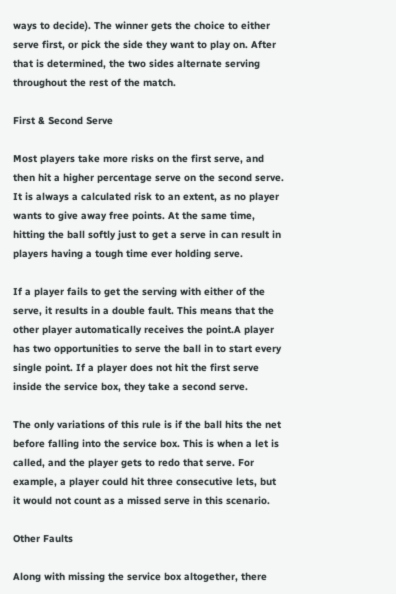ways to decide). The winner gets the choice to either serve first, or pick the side they want to play on. After that is determined, the two sides alternate serving throughout the rest of the match.

First & Second Serve

Most players take more risks on the first serve, and then hit a higher percentage serve on the second serve. It is always a calculated risk to an extent, as no player wants to give away free points. At the same time, hitting the ball softly just to get a serve in can result in players having a tough time ever holding serve.

If a player fails to get the serving with either of the serve, it results in a double fault. This means that the other player automatically receives the point.A player has two opportunities to serve the ball in to start every single point. If a player does not hit the first serve inside the service box, they take a second serve.

The only variations of this rule is if the ball hits the net before falling into the service box. This is when a let is called, and the player gets to redo that serve. For example, a player could hit three consecutive lets, but it would not count as a missed serve in this scenario.

Other Faults

Along with missing the service box altogether, there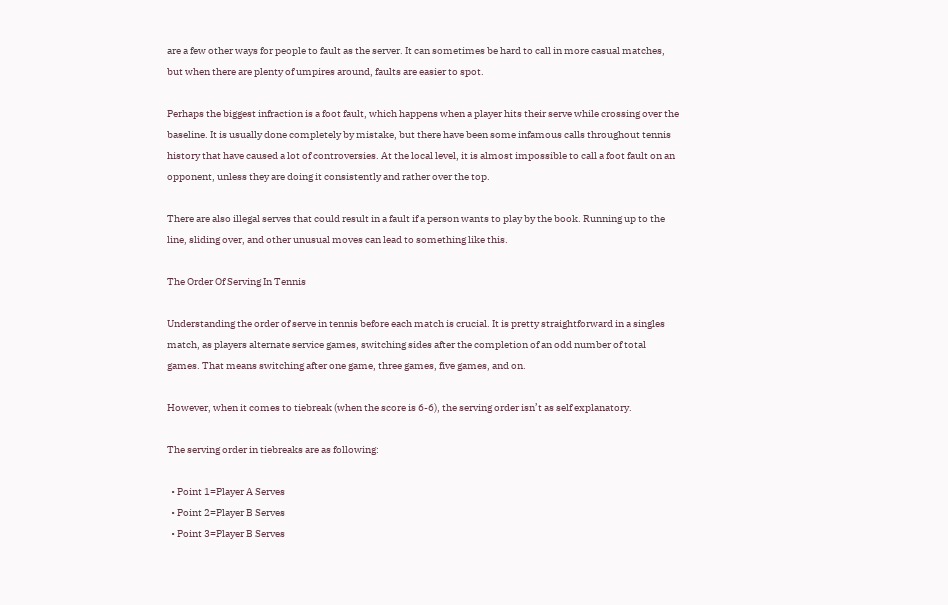are a few other ways for people to fault as the server. It can sometimes be hard to call in more casual matches, but when there are plenty of umpires around, faults are easier to spot.

Perhaps the biggest infraction is a foot fault, which happens when a player hits their serve while crossing over the baseline. It is usually done completely by mistake, but there have been some infamous calls throughout tennis history that have caused a lot of controversies. At the local level, it is almost impossible to call a foot fault on an opponent, unless they are doing it consistently and rather over the top.

There are also illegal serves that could result in a fault if a person wants to play by the book. Running up to the line, sliding over, and other unusual moves can lead to something like this.

The Order Of Serving In Tennis

Understanding the order of serve in tennis before each match is crucial. It is pretty straightforward in a singles match, as players alternate service games, switching sides after the completion of an odd number of total games. That means switching after one game, three games, five games, and on.

However, when it comes to tiebreak (when the score is 6-6), the serving order isn’t as self explanatory.

The serving order in tiebreaks are as following:

  • Point 1=Player A Serves
  • Point 2=Player B Serves
  • Point 3=Player B Serves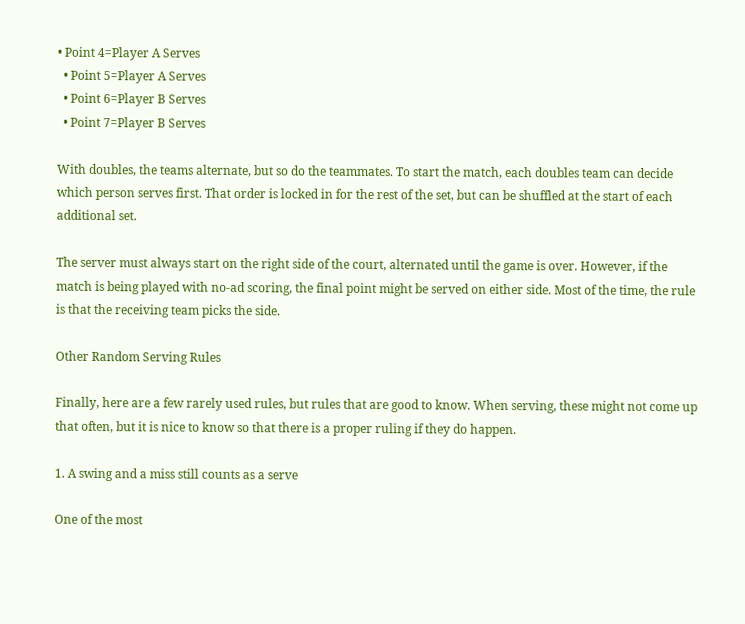• Point 4=Player A Serves
  • Point 5=Player A Serves
  • Point 6=Player B Serves
  • Point 7=Player B Serves

With doubles, the teams alternate, but so do the teammates. To start the match, each doubles team can decide which person serves first. That order is locked in for the rest of the set, but can be shuffled at the start of each additional set.

The server must always start on the right side of the court, alternated until the game is over. However, if the match is being played with no-ad scoring, the final point might be served on either side. Most of the time, the rule is that the receiving team picks the side.

Other Random Serving Rules

Finally, here are a few rarely used rules, but rules that are good to know. When serving, these might not come up that often, but it is nice to know so that there is a proper ruling if they do happen.

1. A swing and a miss still counts as a serve

One of the most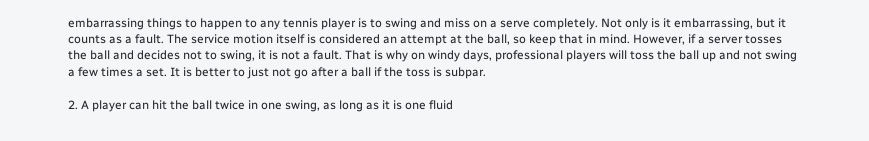embarrassing things to happen to any tennis player is to swing and miss on a serve completely. Not only is it embarrassing, but it counts as a fault. The service motion itself is considered an attempt at the ball, so keep that in mind. However, if a server tosses the ball and decides not to swing, it is not a fault. That is why on windy days, professional players will toss the ball up and not swing a few times a set. It is better to just not go after a ball if the toss is subpar.

2. A player can hit the ball twice in one swing, as long as it is one fluid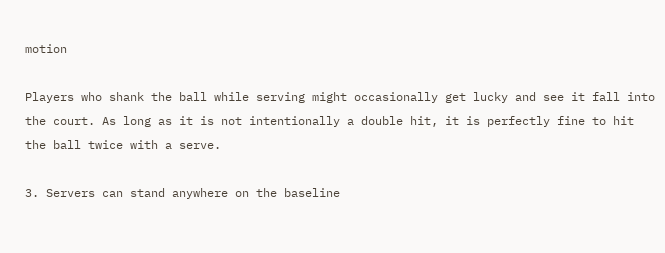motion

Players who shank the ball while serving might occasionally get lucky and see it fall into the court. As long as it is not intentionally a double hit, it is perfectly fine to hit the ball twice with a serve.

3. Servers can stand anywhere on the baseline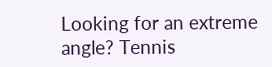Looking for an extreme angle? Tennis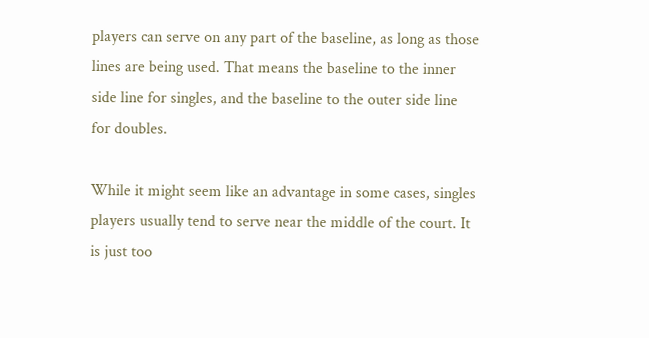players can serve on any part of the baseline, as long as those lines are being used. That means the baseline to the inner side line for singles, and the baseline to the outer side line for doubles.

While it might seem like an advantage in some cases, singles players usually tend to serve near the middle of the court. It is just too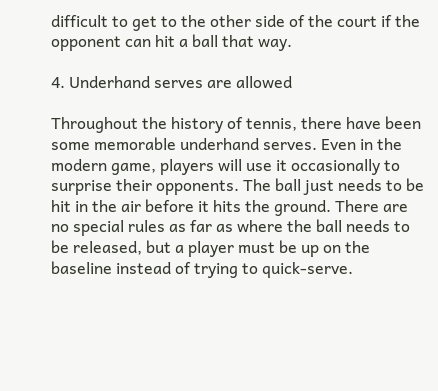difficult to get to the other side of the court if the opponent can hit a ball that way.

4. Underhand serves are allowed

Throughout the history of tennis, there have been some memorable underhand serves. Even in the modern game, players will use it occasionally to surprise their opponents. The ball just needs to be hit in the air before it hits the ground. There are no special rules as far as where the ball needs to be released, but a player must be up on the baseline instead of trying to quick-serve.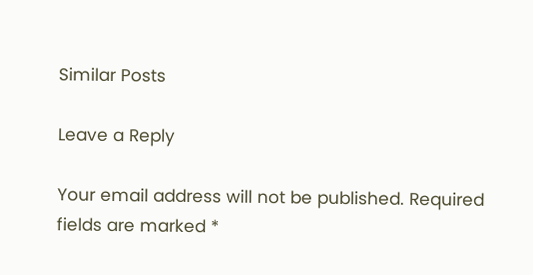Similar Posts

Leave a Reply

Your email address will not be published. Required fields are marked *